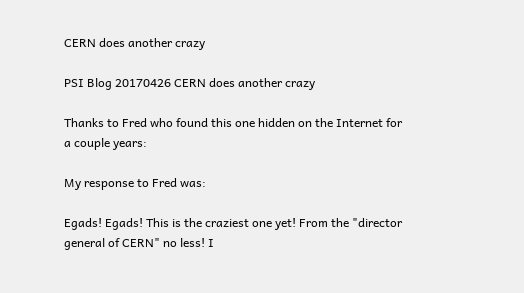CERN does another crazy

PSI Blog 20170426 CERN does another crazy

Thanks to Fred who found this one hidden on the Internet for a couple years:

My response to Fred was:

Egads! Egads! This is the craziest one yet! From the "director general of CERN" no less! I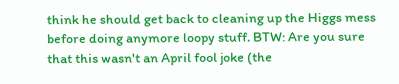think he should get back to cleaning up the Higgs mess before doing anymore loopy stuff. BTW: Are you sure that this wasn't an April fool joke (the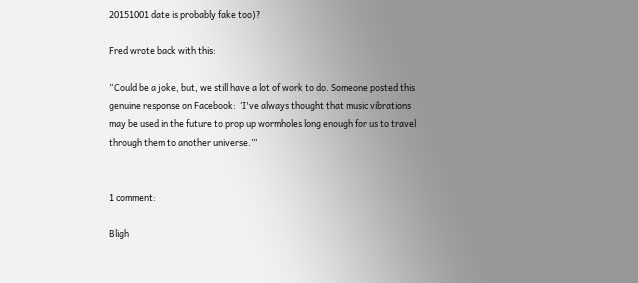20151001 date is probably fake too)?

Fred wrote back with this:

“Could be a joke, but, we still have a lot of work to do. Someone posted this genuine response on Facebook:  ‘I've always thought that music vibrations may be used in the future to prop up wormholes long enough for us to travel through them to another universe.’”


1 comment:

Bligh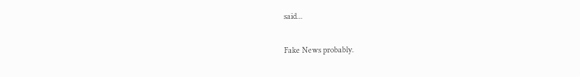said...

Fake News probably.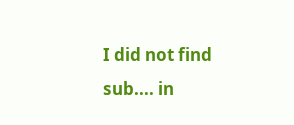I did not find sub.... in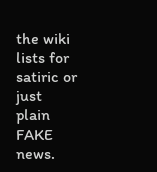the wiki lists for satiric or just plain FAKE news.